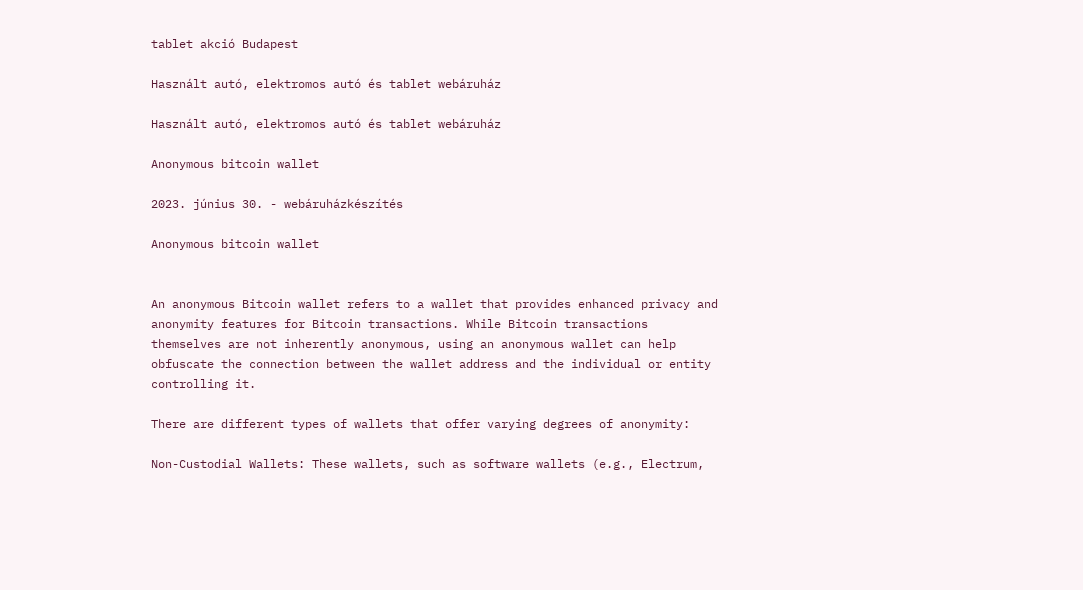tablet akció Budapest

Használt autó, elektromos autó és tablet webáruház

Használt autó, elektromos autó és tablet webáruház

Anonymous bitcoin wallet

2023. június 30. - webáruházkészítés

Anonymous bitcoin wallet


An anonymous Bitcoin wallet refers to a wallet that provides enhanced privacy and anonymity features for Bitcoin transactions. While Bitcoin transactions themselves are not inherently anonymous, using an anonymous wallet can help obfuscate the connection between the wallet address and the individual or entity controlling it.

There are different types of wallets that offer varying degrees of anonymity:

Non-Custodial Wallets: These wallets, such as software wallets (e.g., Electrum,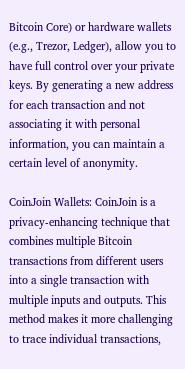Bitcoin Core) or hardware wallets (e.g., Trezor, Ledger), allow you to have full control over your private keys. By generating a new address for each transaction and not associating it with personal information, you can maintain a certain level of anonymity.

CoinJoin Wallets: CoinJoin is a privacy-enhancing technique that combines multiple Bitcoin transactions from different users into a single transaction with multiple inputs and outputs. This method makes it more challenging to trace individual transactions,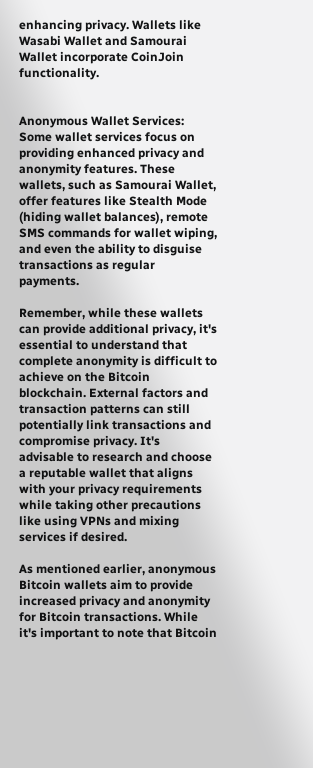enhancing privacy. Wallets like Wasabi Wallet and Samourai Wallet incorporate CoinJoin functionality.


Anonymous Wallet Services: Some wallet services focus on providing enhanced privacy and anonymity features. These wallets, such as Samourai Wallet, offer features like Stealth Mode (hiding wallet balances), remote SMS commands for wallet wiping, and even the ability to disguise transactions as regular payments.

Remember, while these wallets can provide additional privacy, it's essential to understand that complete anonymity is difficult to achieve on the Bitcoin blockchain. External factors and transaction patterns can still potentially link transactions and compromise privacy. It's advisable to research and choose a reputable wallet that aligns with your privacy requirements while taking other precautions like using VPNs and mixing services if desired.

As mentioned earlier, anonymous Bitcoin wallets aim to provide increased privacy and anonymity for Bitcoin transactions. While it's important to note that Bitcoin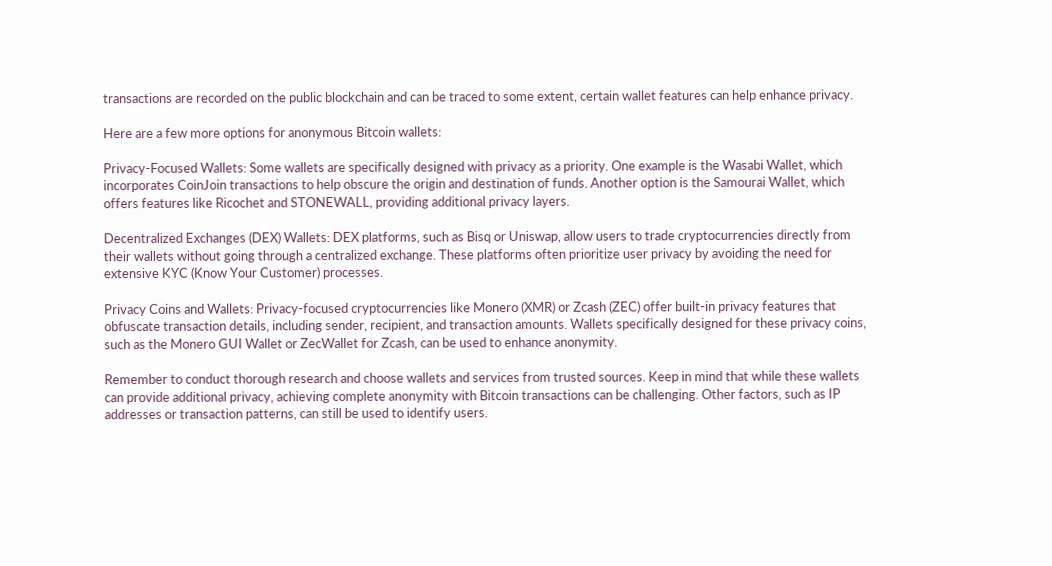transactions are recorded on the public blockchain and can be traced to some extent, certain wallet features can help enhance privacy.

Here are a few more options for anonymous Bitcoin wallets:

Privacy-Focused Wallets: Some wallets are specifically designed with privacy as a priority. One example is the Wasabi Wallet, which incorporates CoinJoin transactions to help obscure the origin and destination of funds. Another option is the Samourai Wallet, which offers features like Ricochet and STONEWALL, providing additional privacy layers.

Decentralized Exchanges (DEX) Wallets: DEX platforms, such as Bisq or Uniswap, allow users to trade cryptocurrencies directly from their wallets without going through a centralized exchange. These platforms often prioritize user privacy by avoiding the need for extensive KYC (Know Your Customer) processes.

Privacy Coins and Wallets: Privacy-focused cryptocurrencies like Monero (XMR) or Zcash (ZEC) offer built-in privacy features that obfuscate transaction details, including sender, recipient, and transaction amounts. Wallets specifically designed for these privacy coins, such as the Monero GUI Wallet or ZecWallet for Zcash, can be used to enhance anonymity.

Remember to conduct thorough research and choose wallets and services from trusted sources. Keep in mind that while these wallets can provide additional privacy, achieving complete anonymity with Bitcoin transactions can be challenging. Other factors, such as IP addresses or transaction patterns, can still be used to identify users.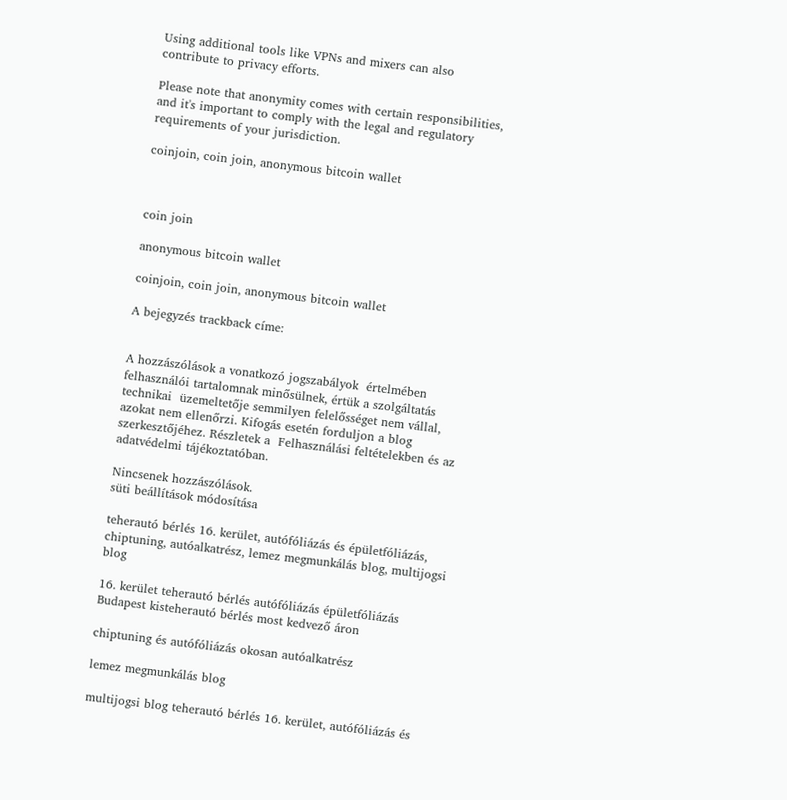Using additional tools like VPNs and mixers can also contribute to privacy efforts.

Please note that anonymity comes with certain responsibilities, and it's important to comply with the legal and regulatory requirements of your jurisdiction.

coinjoin, coin join, anonymous bitcoin wallet



coin join

anonymous bitcoin wallet

coinjoin, coin join, anonymous bitcoin wallet

A bejegyzés trackback címe:


A hozzászólások a vonatkozó jogszabályok  értelmében felhasználói tartalomnak minősülnek, értük a szolgáltatás technikai  üzemeltetője semmilyen felelősséget nem vállal, azokat nem ellenőrzi. Kifogás esetén forduljon a blog szerkesztőjéhez. Részletek a  Felhasználási feltételekben és az adatvédelmi tájékoztatóban.

Nincsenek hozzászólások.
süti beállítások módosítása

teherautó bérlés 16. kerület, autófóliázás és épületfóliázás, chiptuning, autóalkatrész, lemez megmunkálás blog, multijogsi blog

16. kerület teherautó bérlés autófóliázás épületfóliázás Budapest kisteherautó bérlés most kedvező áron

chiptuning és autófóliázás okosan autóalkatrész

lemez megmunkálás blog

multijogsi blog teherautó bérlés 16. kerület, autófóliázás és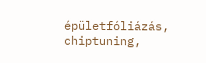épületfóliázás, chiptuning,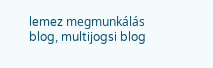lemez megmunkálás blog, multijogsi blog